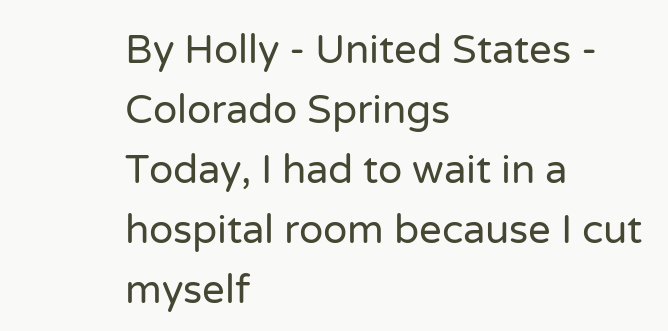By Holly - United States - Colorado Springs
Today, I had to wait in a hospital room because I cut myself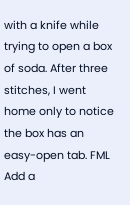with a knife while trying to open a box of soda. After three stitches, I went home only to notice the box has an easy-open tab. FML
Add a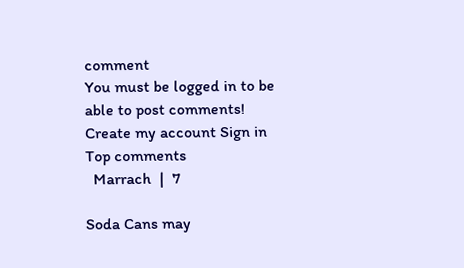comment
You must be logged in to be able to post comments!
Create my account Sign in
Top comments
  Marrach  |  7

Soda Cans may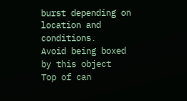burst depending on location and conditions.
Avoid being boxed by this object
Top of can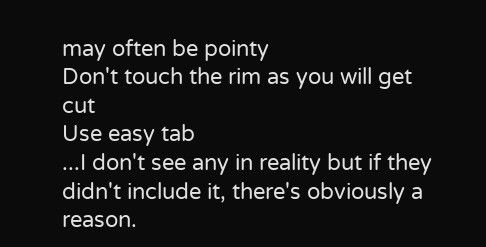may often be pointy
Don't touch the rim as you will get cut
Use easy tab
...I don't see any in reality but if they didn't include it, there's obviously a reason.